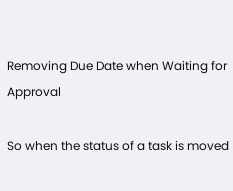Removing Due Date when Waiting for Approval

So when the status of a task is moved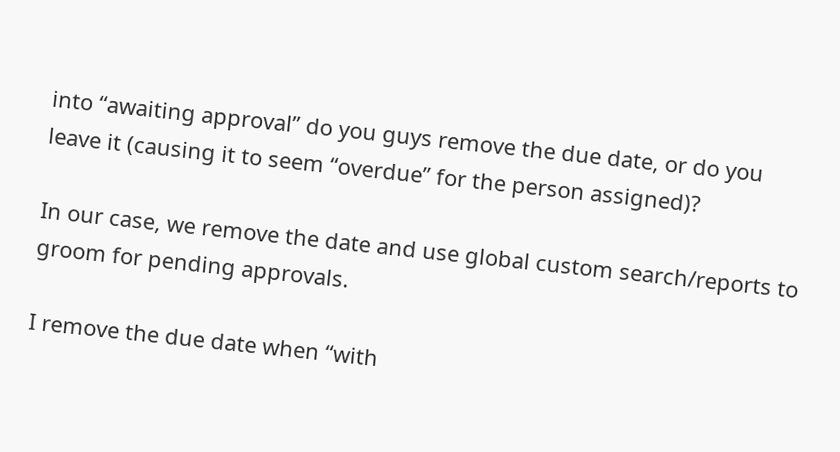into “awaiting approval” do you guys remove the due date, or do you leave it (causing it to seem “overdue” for the person assigned)?

In our case, we remove the date and use global custom search/reports to groom for pending approvals.

I remove the due date when “with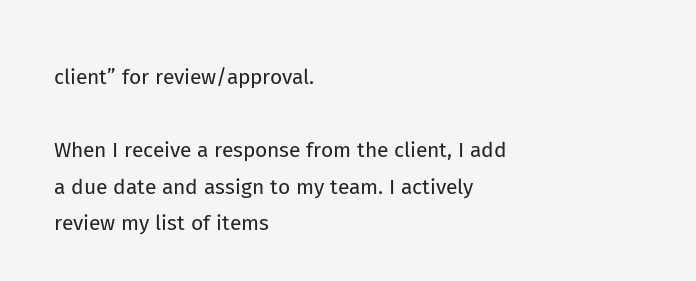client” for review/approval.

When I receive a response from the client, I add a due date and assign to my team. I actively review my list of items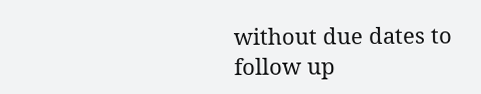without due dates to follow up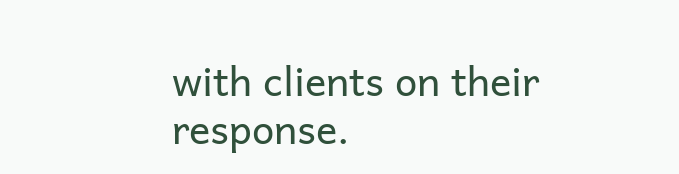with clients on their response.